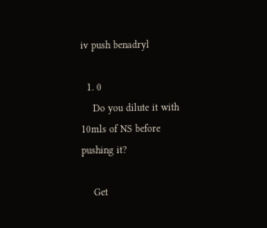iv push benadryl

  1. 0
    Do you dilute it with 10mls of NS before pushing it?

    Get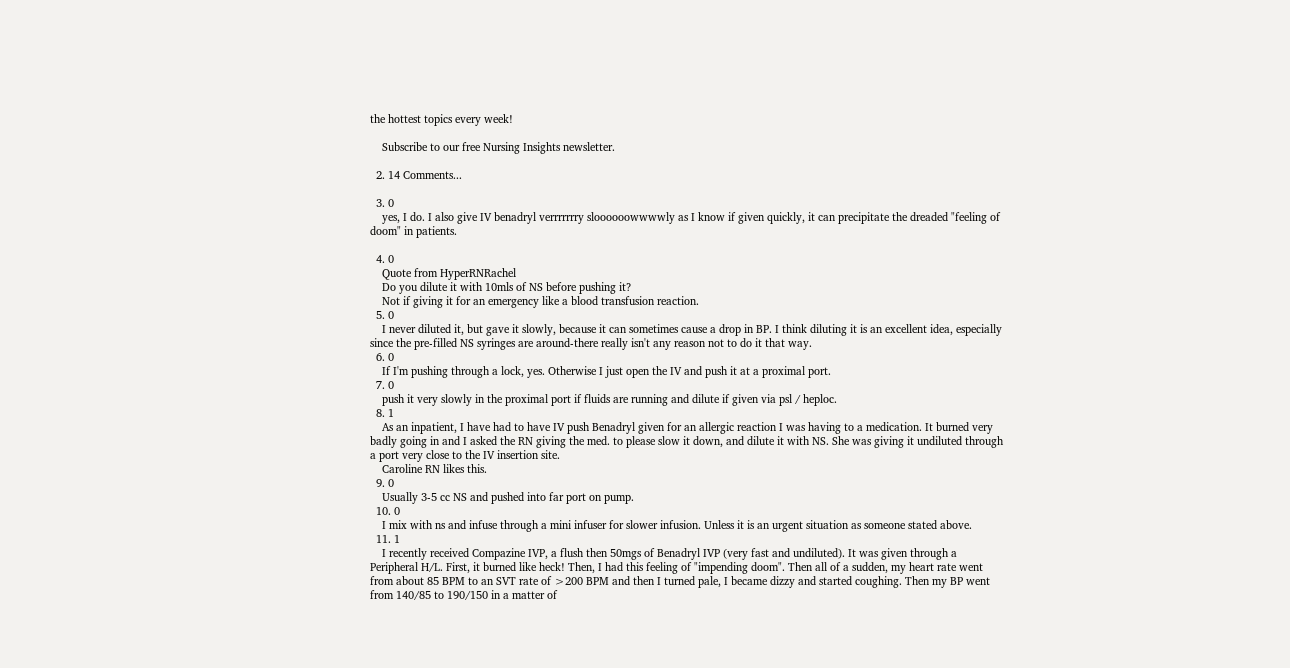the hottest topics every week!

    Subscribe to our free Nursing Insights newsletter.

  2. 14 Comments...

  3. 0
    yes, I do. I also give IV benadryl verrrrrrry sloooooowwwwly as I know if given quickly, it can precipitate the dreaded "feeling of doom" in patients.

  4. 0
    Quote from HyperRNRachel
    Do you dilute it with 10mls of NS before pushing it?
    Not if giving it for an emergency like a blood transfusion reaction.
  5. 0
    I never diluted it, but gave it slowly, because it can sometimes cause a drop in BP. I think diluting it is an excellent idea, especially since the pre-filled NS syringes are around-there really isn't any reason not to do it that way.
  6. 0
    If I'm pushing through a lock, yes. Otherwise I just open the IV and push it at a proximal port.
  7. 0
    push it very slowly in the proximal port if fluids are running and dilute if given via psl / heploc.
  8. 1
    As an inpatient, I have had to have IV push Benadryl given for an allergic reaction I was having to a medication. It burned very badly going in and I asked the RN giving the med. to please slow it down, and dilute it with NS. She was giving it undiluted through a port very close to the IV insertion site.
    Caroline RN likes this.
  9. 0
    Usually 3-5 cc NS and pushed into far port on pump.
  10. 0
    I mix with ns and infuse through a mini infuser for slower infusion. Unless it is an urgent situation as someone stated above.
  11. 1
    I recently received Compazine IVP, a flush then 50mgs of Benadryl IVP (very fast and undiluted). It was given through a Peripheral H/L. First, it burned like heck! Then, I had this feeling of "impending doom". Then all of a sudden, my heart rate went from about 85 BPM to an SVT rate of >200 BPM and then I turned pale, I became dizzy and started coughing. Then my BP went from 140/85 to 190/150 in a matter of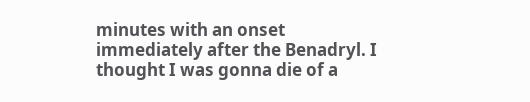minutes with an onset immediately after the Benadryl. I thought I was gonna die of a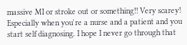massive MI or stroke out or something!! Very scarey! Especially when you're a nurse and a patient and you start self diagnosing. I hope I never go through that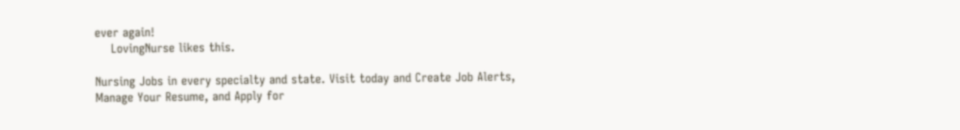ever again!
    LovingNurse likes this.

Nursing Jobs in every specialty and state. Visit today and Create Job Alerts, Manage Your Resume, and Apply for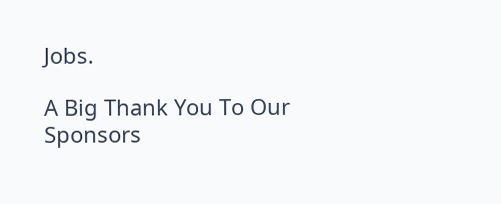Jobs.

A Big Thank You To Our Sponsors